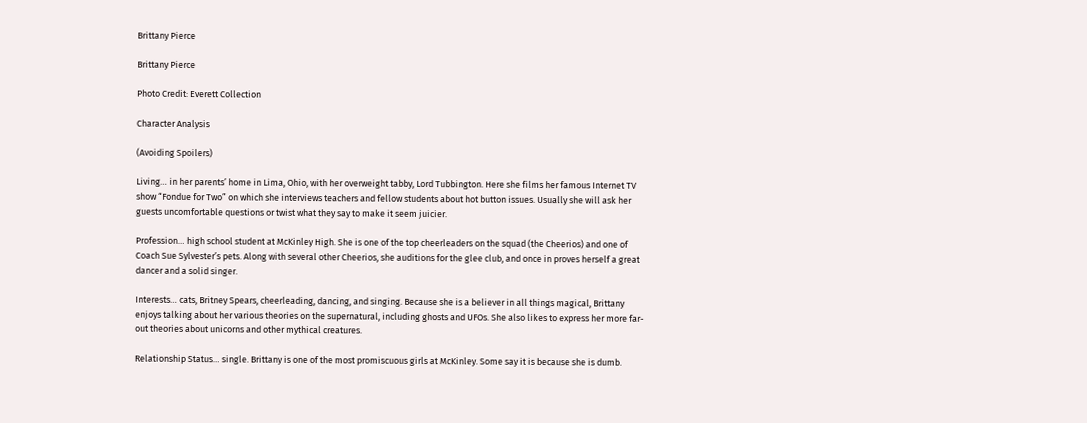Brittany Pierce

Brittany Pierce

Photo Credit: Everett Collection

Character Analysis

(Avoiding Spoilers)

Living… in her parents’ home in Lima, Ohio, with her overweight tabby, Lord Tubbington. Here she films her famous Internet TV show “Fondue for Two” on which she interviews teachers and fellow students about hot button issues. Usually she will ask her guests uncomfortable questions or twist what they say to make it seem juicier.

Profession… high school student at McKinley High. She is one of the top cheerleaders on the squad (the Cheerios) and one of Coach Sue Sylvester’s pets. Along with several other Cheerios, she auditions for the glee club, and once in proves herself a great dancer and a solid singer.

Interests… cats, Britney Spears, cheerleading, dancing, and singing. Because she is a believer in all things magical, Brittany enjoys talking about her various theories on the supernatural, including ghosts and UFOs. She also likes to express her more far-out theories about unicorns and other mythical creatures.

Relationship Status… single. Brittany is one of the most promiscuous girls at McKinley. Some say it is because she is dumb.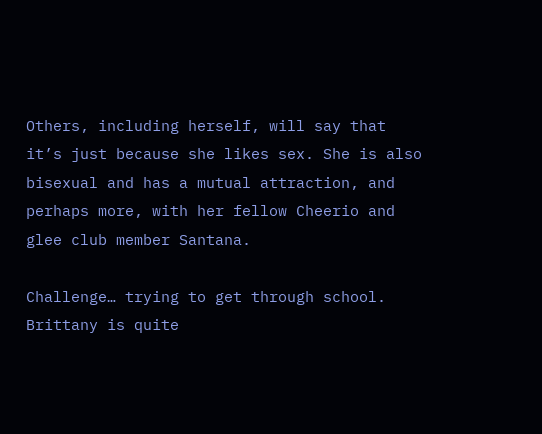Others, including herself, will say that it’s just because she likes sex. She is also bisexual and has a mutual attraction, and perhaps more, with her fellow Cheerio and glee club member Santana.

Challenge… trying to get through school. Brittany is quite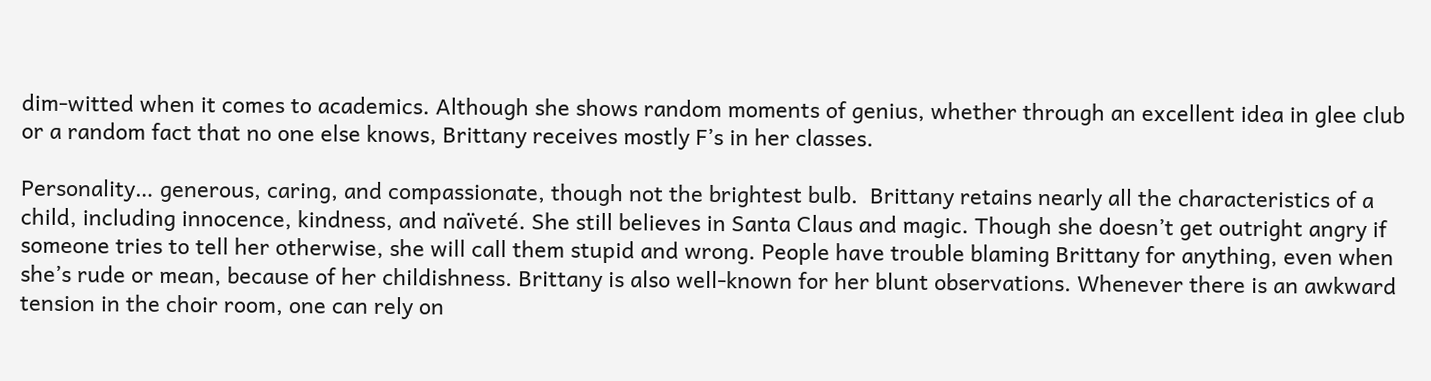dim-witted when it comes to academics. Although she shows random moments of genius, whether through an excellent idea in glee club or a random fact that no one else knows, Brittany receives mostly F’s in her classes.

Personality… generous, caring, and compassionate, though not the brightest bulb.  Brittany retains nearly all the characteristics of a child, including innocence, kindness, and naïveté. She still believes in Santa Claus and magic. Though she doesn’t get outright angry if someone tries to tell her otherwise, she will call them stupid and wrong. People have trouble blaming Brittany for anything, even when she’s rude or mean, because of her childishness. Brittany is also well-known for her blunt observations. Whenever there is an awkward tension in the choir room, one can rely on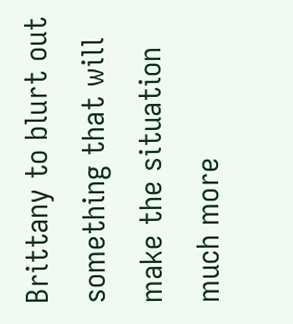Brittany to blurt out something that will make the situation much more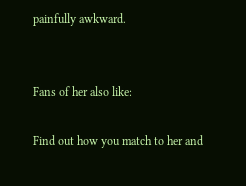painfully awkward.


Fans of her also like:

Find out how you match to her and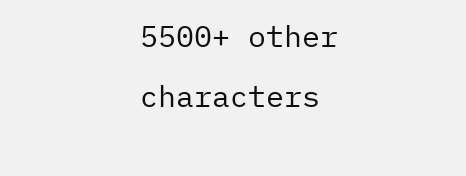5500+ other characters